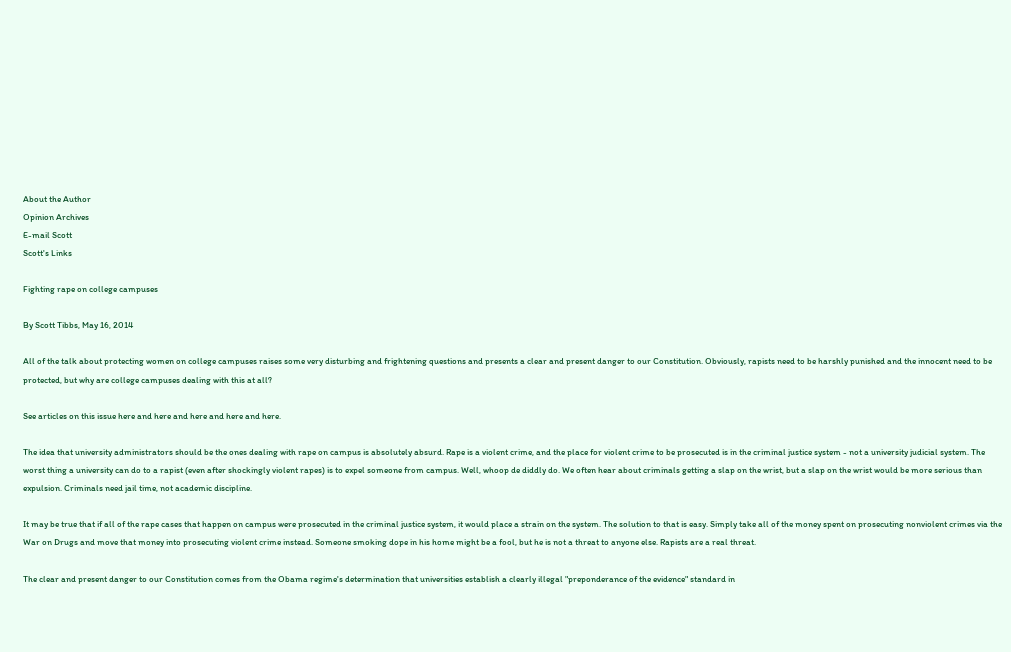About the Author
Opinion Archives
E-mail Scott
Scott's Links

Fighting rape on college campuses

By Scott Tibbs, May 16, 2014

All of the talk about protecting women on college campuses raises some very disturbing and frightening questions and presents a clear and present danger to our Constitution. Obviously, rapists need to be harshly punished and the innocent need to be protected, but why are college campuses dealing with this at all?

See articles on this issue here and here and here and here and here.

The idea that university administrators should be the ones dealing with rape on campus is absolutely absurd. Rape is a violent crime, and the place for violent crime to be prosecuted is in the criminal justice system - not a university judicial system. The worst thing a university can do to a rapist (even after shockingly violent rapes) is to expel someone from campus. Well, whoop de diddly do. We often hear about criminals getting a slap on the wrist, but a slap on the wrist would be more serious than expulsion. Criminals need jail time, not academic discipline.

It may be true that if all of the rape cases that happen on campus were prosecuted in the criminal justice system, it would place a strain on the system. The solution to that is easy. Simply take all of the money spent on prosecuting nonviolent crimes via the War on Drugs and move that money into prosecuting violent crime instead. Someone smoking dope in his home might be a fool, but he is not a threat to anyone else. Rapists are a real threat.

The clear and present danger to our Constitution comes from the Obama regime's determination that universities establish a clearly illegal "preponderance of the evidence" standard in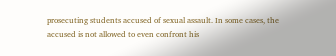prosecuting students accused of sexual assault. In some cases, the accused is not allowed to even confront his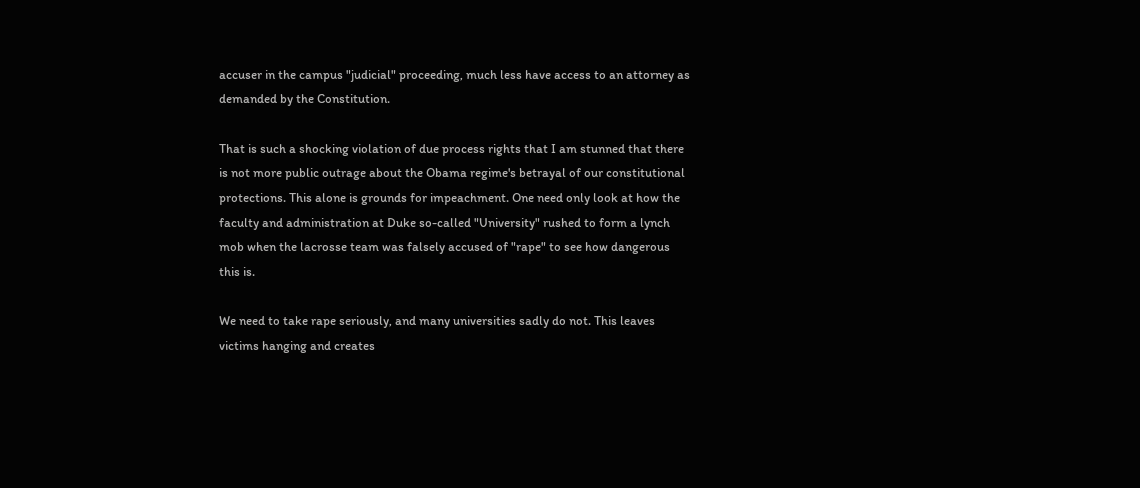accuser in the campus "judicial" proceeding, much less have access to an attorney as demanded by the Constitution.

That is such a shocking violation of due process rights that I am stunned that there is not more public outrage about the Obama regime's betrayal of our constitutional protections. This alone is grounds for impeachment. One need only look at how the faculty and administration at Duke so-called "University" rushed to form a lynch mob when the lacrosse team was falsely accused of "rape" to see how dangerous this is.

We need to take rape seriously, and many universities sadly do not. This leaves victims hanging and creates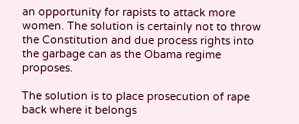an opportunity for rapists to attack more women. The solution is certainly not to throw the Constitution and due process rights into the garbage can as the Obama regime proposes.

The solution is to place prosecution of rape back where it belongs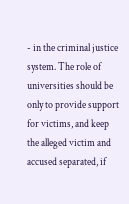- in the criminal justice system. The role of universities should be only to provide support for victims, and keep the alleged victim and accused separated, if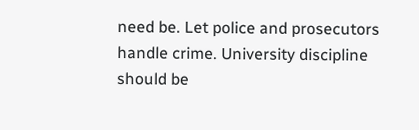need be. Let police and prosecutors handle crime. University discipline should be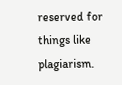reserved for things like plagiarism.